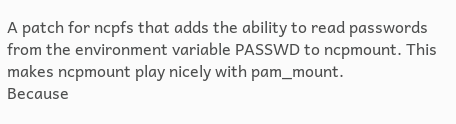A patch for ncpfs that adds the ability to read passwords from the environment variable PASSWD to ncpmount. This makes ncpmount play nicely with pam_mount.
Because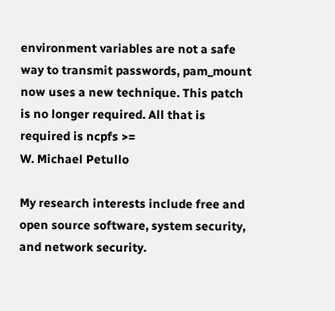environment variables are not a safe way to transmit passwords, pam_mount now uses a new technique. This patch is no longer required. All that is required is ncpfs >=
W. Michael Petullo

My research interests include free and open source software, system security, and network security.